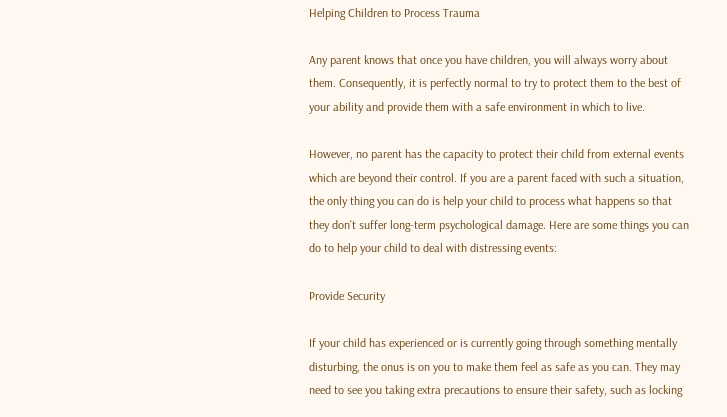Helping Children to Process Trauma

Any parent knows that once you have children, you will always worry about them. Consequently, it is perfectly normal to try to protect them to the best of your ability and provide them with a safe environment in which to live.

However, no parent has the capacity to protect their child from external events which are beyond their control. If you are a parent faced with such a situation, the only thing you can do is help your child to process what happens so that they don’t suffer long-term psychological damage. Here are some things you can do to help your child to deal with distressing events:

Provide Security

If your child has experienced or is currently going through something mentally disturbing, the onus is on you to make them feel as safe as you can. They may need to see you taking extra precautions to ensure their safety, such as locking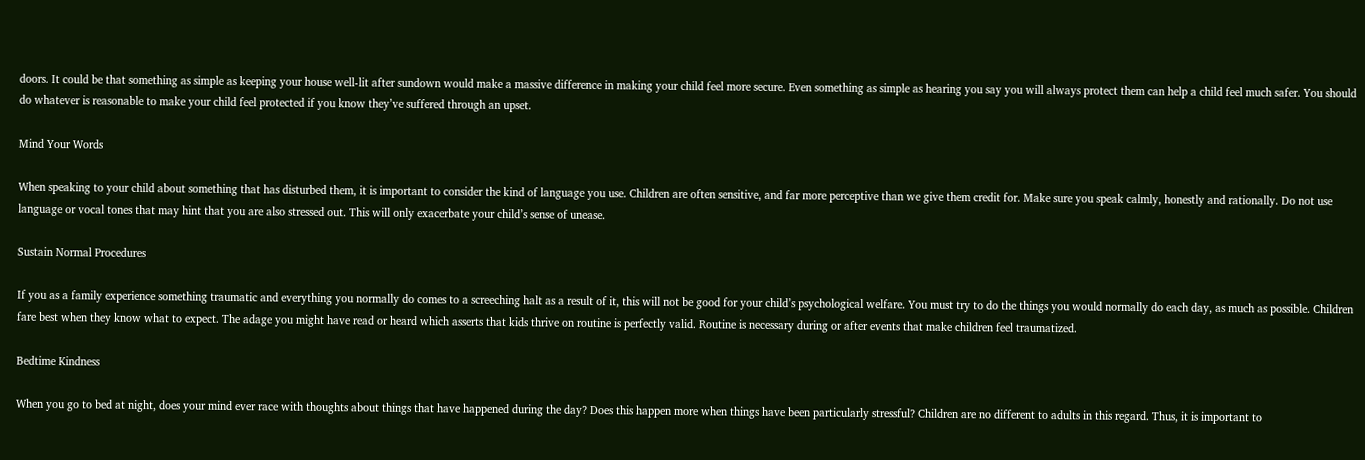doors. It could be that something as simple as keeping your house well-lit after sundown would make a massive difference in making your child feel more secure. Even something as simple as hearing you say you will always protect them can help a child feel much safer. You should do whatever is reasonable to make your child feel protected if you know they’ve suffered through an upset.

Mind Your Words

When speaking to your child about something that has disturbed them, it is important to consider the kind of language you use. Children are often sensitive, and far more perceptive than we give them credit for. Make sure you speak calmly, honestly and rationally. Do not use language or vocal tones that may hint that you are also stressed out. This will only exacerbate your child’s sense of unease.

Sustain Normal Procedures

If you as a family experience something traumatic and everything you normally do comes to a screeching halt as a result of it, this will not be good for your child’s psychological welfare. You must try to do the things you would normally do each day, as much as possible. Children fare best when they know what to expect. The adage you might have read or heard which asserts that kids thrive on routine is perfectly valid. Routine is necessary during or after events that make children feel traumatized.

Bedtime Kindness

When you go to bed at night, does your mind ever race with thoughts about things that have happened during the day? Does this happen more when things have been particularly stressful? Children are no different to adults in this regard. Thus, it is important to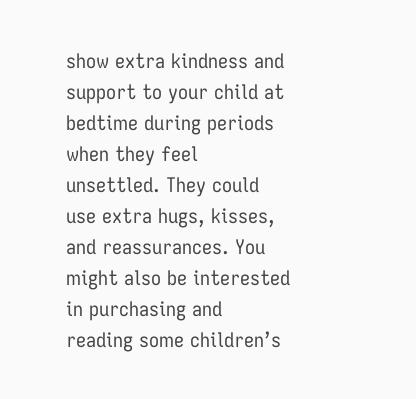show extra kindness and support to your child at bedtime during periods when they feel unsettled. They could use extra hugs, kisses, and reassurances. You might also be interested in purchasing and reading some children’s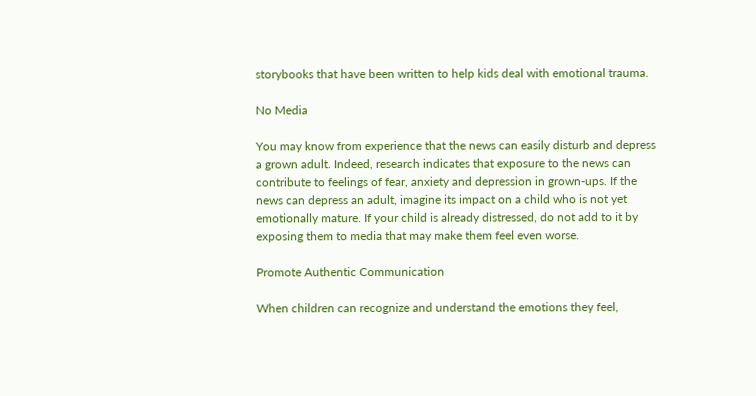storybooks that have been written to help kids deal with emotional trauma.

No Media

You may know from experience that the news can easily disturb and depress a grown adult. Indeed, research indicates that exposure to the news can contribute to feelings of fear, anxiety and depression in grown-ups. If the news can depress an adult, imagine its impact on a child who is not yet emotionally mature. If your child is already distressed, do not add to it by exposing them to media that may make them feel even worse.

Promote Authentic Communication

When children can recognize and understand the emotions they feel,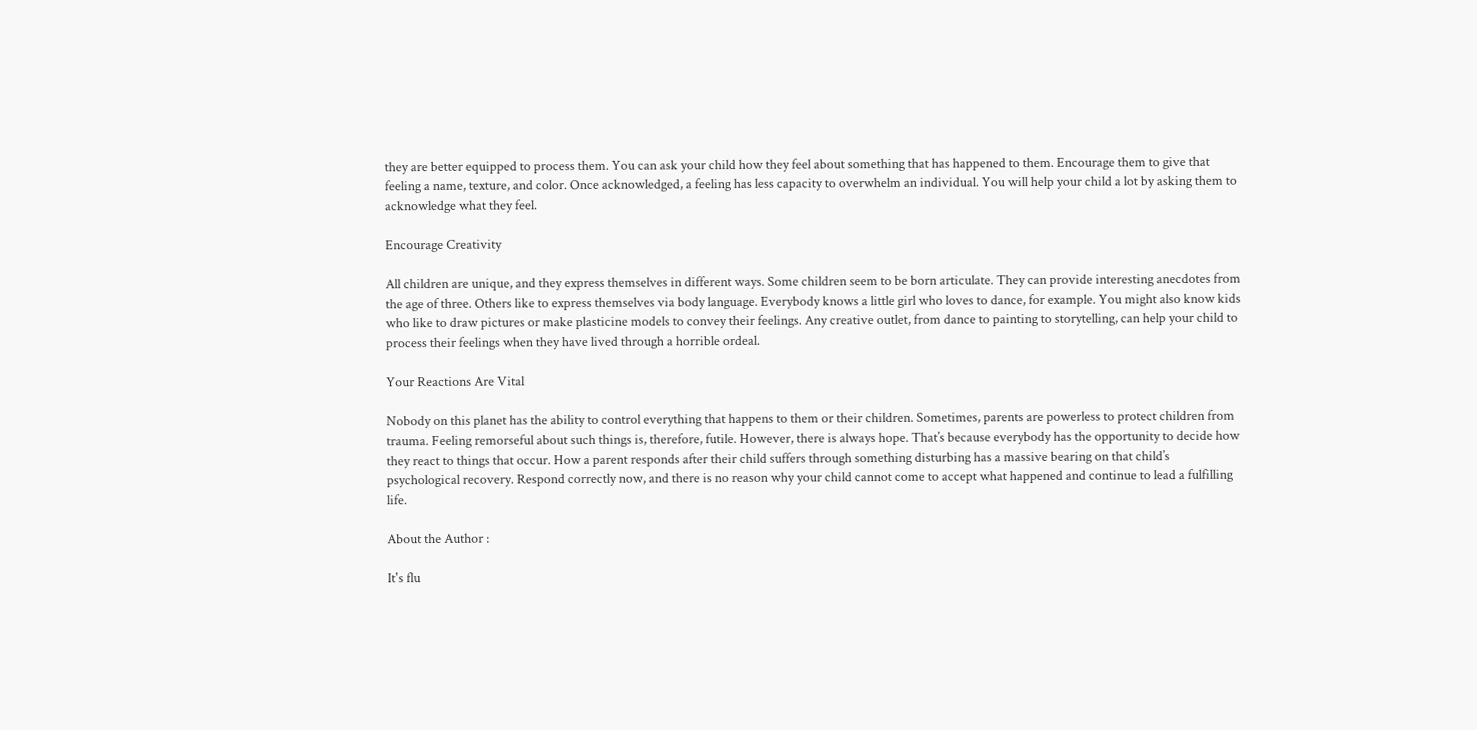they are better equipped to process them. You can ask your child how they feel about something that has happened to them. Encourage them to give that feeling a name, texture, and color. Once acknowledged, a feeling has less capacity to overwhelm an individual. You will help your child a lot by asking them to acknowledge what they feel.

Encourage Creativity

All children are unique, and they express themselves in different ways. Some children seem to be born articulate. They can provide interesting anecdotes from the age of three. Others like to express themselves via body language. Everybody knows a little girl who loves to dance, for example. You might also know kids who like to draw pictures or make plasticine models to convey their feelings. Any creative outlet, from dance to painting to storytelling, can help your child to process their feelings when they have lived through a horrible ordeal.

Your Reactions Are Vital

Nobody on this planet has the ability to control everything that happens to them or their children. Sometimes, parents are powerless to protect children from trauma. Feeling remorseful about such things is, therefore, futile. However, there is always hope. That’s because everybody has the opportunity to decide how they react to things that occur. How a parent responds after their child suffers through something disturbing has a massive bearing on that child’s psychological recovery. Respond correctly now, and there is no reason why your child cannot come to accept what happened and continue to lead a fulfilling life.

About the Author :

It's flu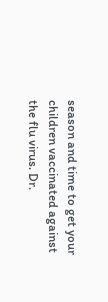season and time to get your children vaccinated against the flu virus. Dr.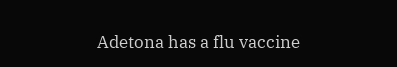Adetona has a flu vaccine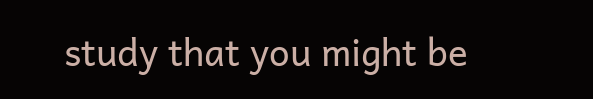study that you might be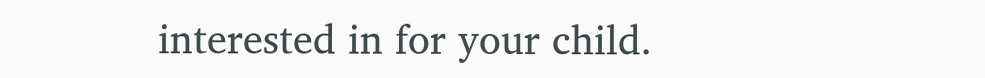interested in for your child.